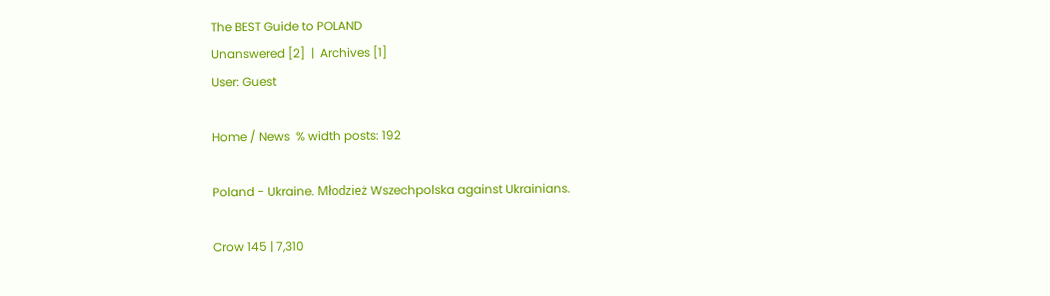The BEST Guide to POLAND
Unanswered [2]  |  Archives [1]
User: Guest

Home / News  % width posts: 192

Poland - Ukraine. Młodzież Wszechpolska against Ukrainians.

Crow 145 | 7,310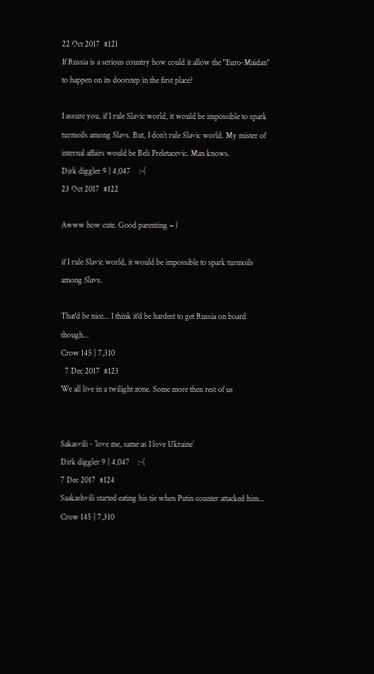22 Oct 2017  #121
If Russia is a serious country how could it allow the "Euro-Maidan" to happen on its doorstep in the first place?

I assure you, if I rule Slavic world, it would be impossible to spark turmoils among Slavs. But, I don`t rule Slavic world. My mister of internal affairs would be Beli Preletacevic. Man knows.
Dirk diggler 9 | 4,047    :-(
23 Oct 2017  #122

Awww how cute. Good parenting = )

if I rule Slavic world, it would be impossible to spark turmoils among Slavs.

That'd be nice... I think it'd be hardest to get Russia on board though...
Crow 145 | 7,310
  7 Dec 2017  #123
We all live in a twilight zone. Some more then rest of us


Sakasvili - `love me, same as I love Ukraine`
Dirk diggler 9 | 4,047    :-(
7 Dec 2017  #124
Saakashvili started eating his tie when Putin counter attacked him...
Crow 145 | 7,310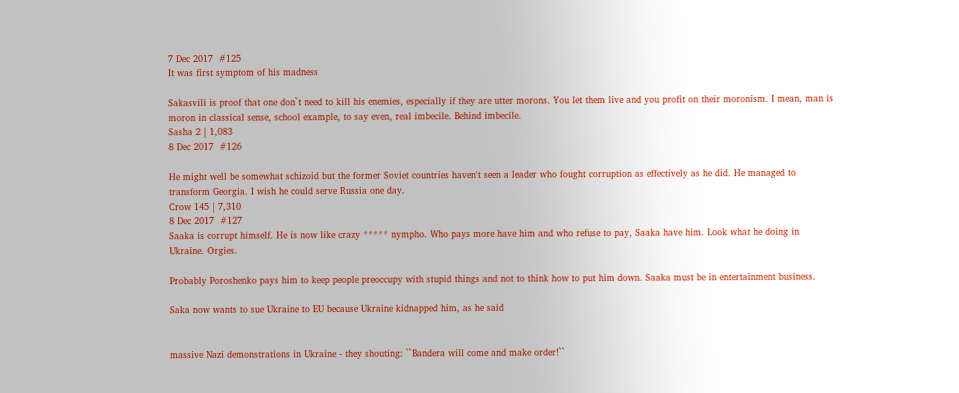7 Dec 2017  #125
It was first symptom of his madness

Sakasvili is proof that one don`t need to kill his enemies, especially if they are utter morons. You let them live and you profit on their moronism. I mean, man is moron in classical sense, school example, to say even, real imbecile. Behind imbecile.
Sasha 2 | 1,083
8 Dec 2017  #126

He might well be somewhat schizoid but the former Soviet countries haven't seen a leader who fought corruption as effectively as he did. He managed to transform Georgia. I wish he could serve Russia one day.
Crow 145 | 7,310
8 Dec 2017  #127
Saaka is corrupt himself. He is now like crazy ***** nympho. Who pays more have him and who refuse to pay, Saaka have him. Look what he doing in Ukraine. Orgies.

Probably Poroshenko pays him to keep people preoccupy with stupid things and not to think how to put him down. Saaka must be in entertainment business.

Saka now wants to sue Ukraine to EU because Ukraine kidnapped him, as he said


massive Nazi demonstrations in Ukraine - they shouting: ``Bandera will come and make order!``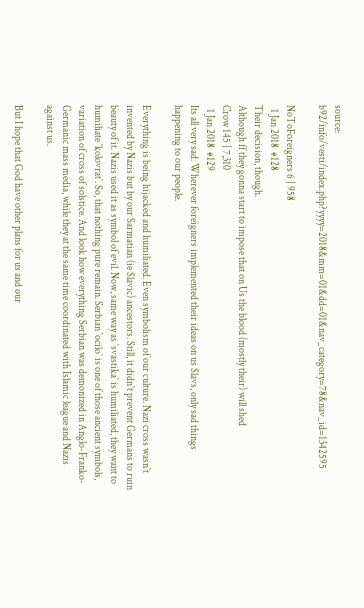source: b92/info/vesti/index.php?yyyy=2018&mm=01&dd=01&nav_category=78&nav_id=1342595

NoToForeigners 6 | 958
  1 Jan 2018  #128
Their decision, though.
Although ff they gonna start to impose that on Us the blood (mostly their) will shed
Crow 145 | 7,310
  1 Jan 2018  #129
Its all very sad. Wherever foreigners implemented their ideas on us Slavs, only sad things happening to our people.

Everything is being hijacked and humiliated. Even symbolism of our culture. Nazi cross wasn`t invented by Nazis but by our Sarmatian (ie Slavic) ancestors. Still, it didn`t prevent Germans to ruin beauty of it. Nazis used it as symbol of evil. Now, same way as `svastika` is humiliated, they want to humiliate `kolovrat`. So, that nothing pure remain. Serbian `ocilo` is one of those ancient symbols, variation of cross of solstice. And look how everything Serbian was demonized in Anglo-Franko-Germanic mass media, while they at the same time coordinated with Islamic league and Nazis against us.

But I hope that God have other plans for us and our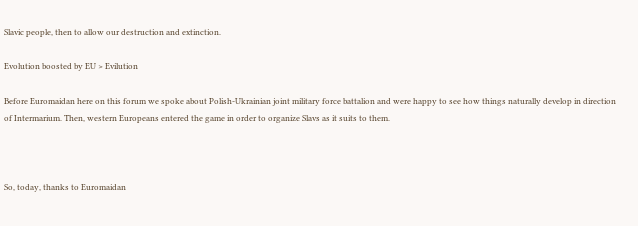Slavic people, then to allow our destruction and extinction.

Evolution boosted by EU > Evilution

Before Euromaidan here on this forum we spoke about Polish-Ukrainian joint military force battalion and were happy to see how things naturally develop in direction of Intermarium. Then, western Europeans entered the game in order to organize Slavs as it suits to them.



So, today, thanks to Euromaidan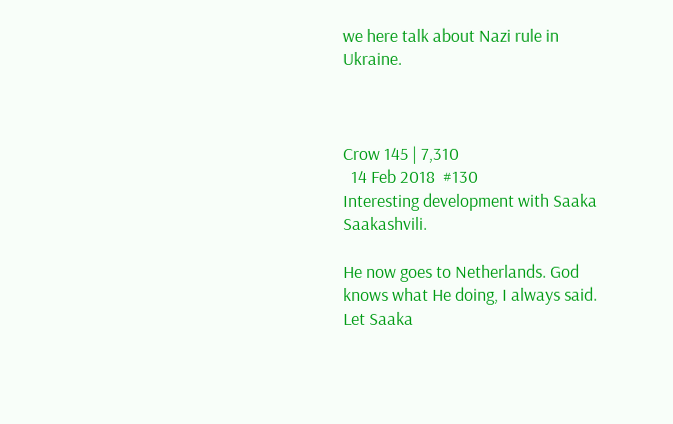we here talk about Nazi rule in Ukraine.



Crow 145 | 7,310
  14 Feb 2018  #130
Interesting development with Saaka Saakashvili.

He now goes to Netherlands. God knows what He doing, I always said. Let Saaka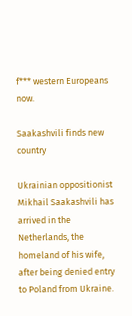f*** western Europeans now.

Saakashvili finds new country

Ukrainian oppositionist Mikhail Saakashvili has arrived in the Netherlands, the homeland of his wife, after being denied entry to Poland from Ukraine.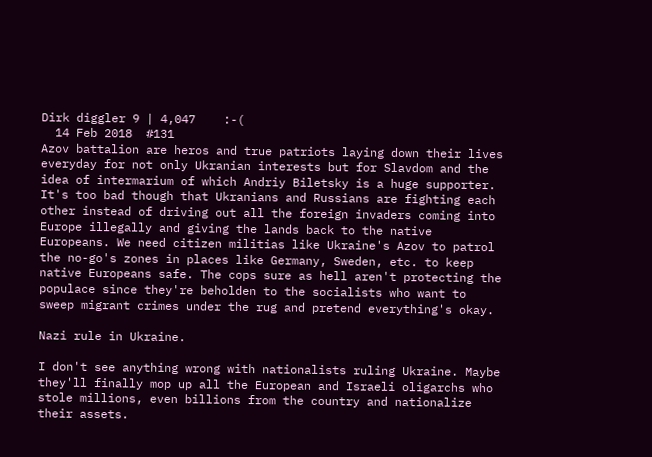Dirk diggler 9 | 4,047    :-(
  14 Feb 2018  #131
Azov battalion are heros and true patriots laying down their lives everyday for not only Ukranian interests but for Slavdom and the idea of intermarium of which Andriy Biletsky is a huge supporter. It's too bad though that Ukranians and Russians are fighting each other instead of driving out all the foreign invaders coming into Europe illegally and giving the lands back to the native Europeans. We need citizen militias like Ukraine's Azov to patrol the no-go's zones in places like Germany, Sweden, etc. to keep native Europeans safe. The cops sure as hell aren't protecting the populace since they're beholden to the socialists who want to sweep migrant crimes under the rug and pretend everything's okay.

Nazi rule in Ukraine.

I don't see anything wrong with nationalists ruling Ukraine. Maybe they'll finally mop up all the European and Israeli oligarchs who stole millions, even billions from the country and nationalize their assets.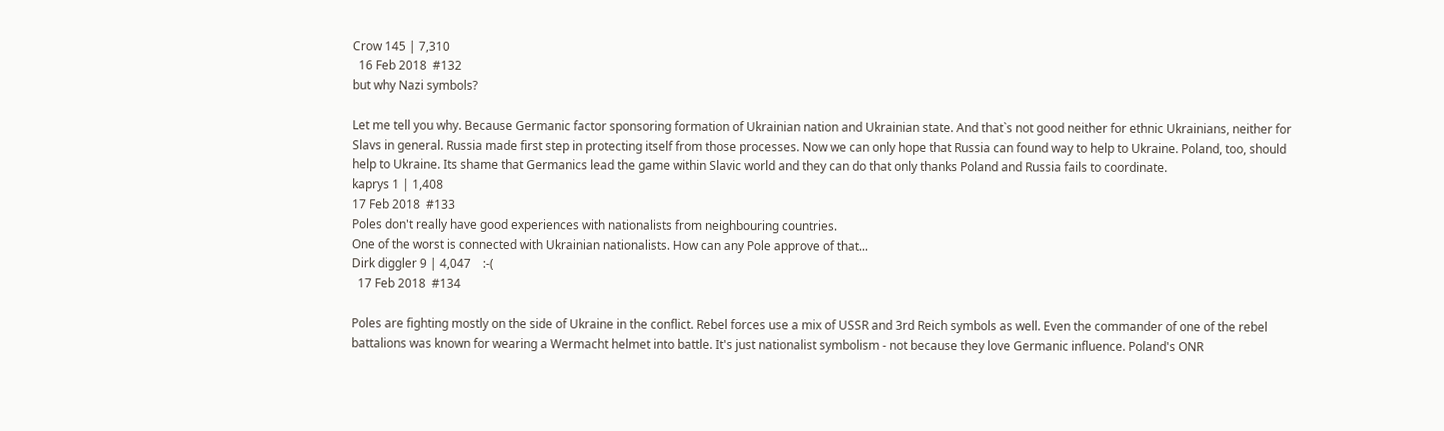Crow 145 | 7,310
  16 Feb 2018  #132
but why Nazi symbols?

Let me tell you why. Because Germanic factor sponsoring formation of Ukrainian nation and Ukrainian state. And that`s not good neither for ethnic Ukrainians, neither for Slavs in general. Russia made first step in protecting itself from those processes. Now we can only hope that Russia can found way to help to Ukraine. Poland, too, should help to Ukraine. Its shame that Germanics lead the game within Slavic world and they can do that only thanks Poland and Russia fails to coordinate.
kaprys 1 | 1,408
17 Feb 2018  #133
Poles don't really have good experiences with nationalists from neighbouring countries.
One of the worst is connected with Ukrainian nationalists. How can any Pole approve of that...
Dirk diggler 9 | 4,047    :-(
  17 Feb 2018  #134

Poles are fighting mostly on the side of Ukraine in the conflict. Rebel forces use a mix of USSR and 3rd Reich symbols as well. Even the commander of one of the rebel battalions was known for wearing a Wermacht helmet into battle. It's just nationalist symbolism - not because they love Germanic influence. Poland's ONR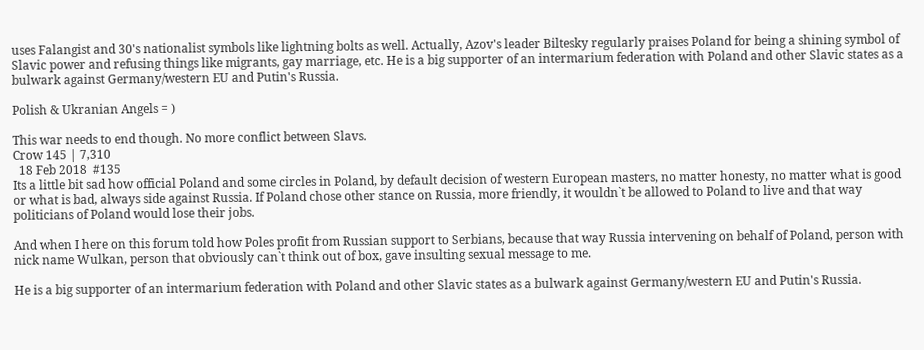uses Falangist and 30's nationalist symbols like lightning bolts as well. Actually, Azov's leader Biltesky regularly praises Poland for being a shining symbol of Slavic power and refusing things like migrants, gay marriage, etc. He is a big supporter of an intermarium federation with Poland and other Slavic states as a bulwark against Germany/western EU and Putin's Russia.

Polish & Ukranian Angels = )

This war needs to end though. No more conflict between Slavs.
Crow 145 | 7,310
  18 Feb 2018  #135
Its a little bit sad how official Poland and some circles in Poland, by default decision of western European masters, no matter honesty, no matter what is good or what is bad, always side against Russia. If Poland chose other stance on Russia, more friendly, it wouldn`t be allowed to Poland to live and that way politicians of Poland would lose their jobs.

And when I here on this forum told how Poles profit from Russian support to Serbians, because that way Russia intervening on behalf of Poland, person with nick name Wulkan, person that obviously can`t think out of box, gave insulting sexual message to me.

He is a big supporter of an intermarium federation with Poland and other Slavic states as a bulwark against Germany/western EU and Putin's Russia.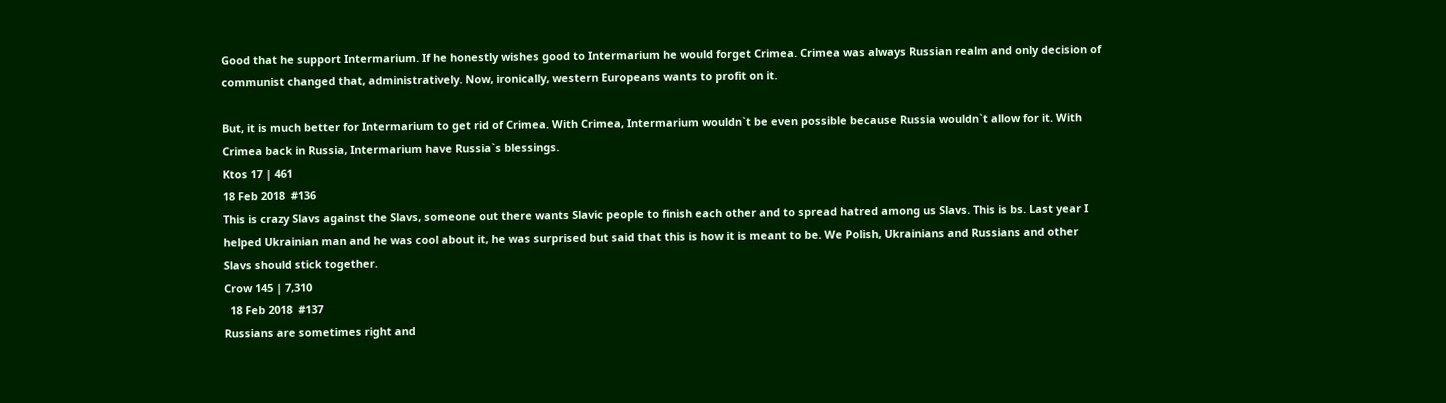Good that he support Intermarium. If he honestly wishes good to Intermarium he would forget Crimea. Crimea was always Russian realm and only decision of communist changed that, administratively. Now, ironically, western Europeans wants to profit on it.

But, it is much better for Intermarium to get rid of Crimea. With Crimea, Intermarium wouldn`t be even possible because Russia wouldn`t allow for it. With Crimea back in Russia, Intermarium have Russia`s blessings.
Ktos 17 | 461
18 Feb 2018  #136
This is crazy Slavs against the Slavs, someone out there wants Slavic people to finish each other and to spread hatred among us Slavs. This is bs. Last year I helped Ukrainian man and he was cool about it, he was surprised but said that this is how it is meant to be. We Polish, Ukrainians and Russians and other Slavs should stick together.
Crow 145 | 7,310
  18 Feb 2018  #137
Russians are sometimes right and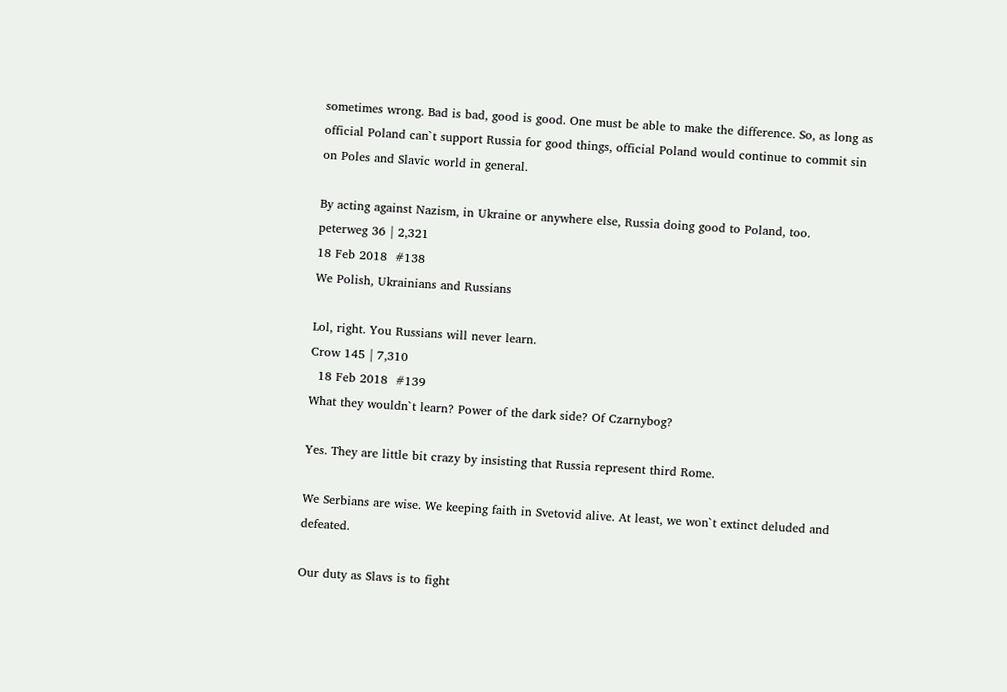sometimes wrong. Bad is bad, good is good. One must be able to make the difference. So, as long as official Poland can`t support Russia for good things, official Poland would continue to commit sin on Poles and Slavic world in general.

By acting against Nazism, in Ukraine or anywhere else, Russia doing good to Poland, too.
peterweg 36 | 2,321
18 Feb 2018  #138
We Polish, Ukrainians and Russians

Lol, right. You Russians will never learn.
Crow 145 | 7,310
  18 Feb 2018  #139
What they wouldn`t learn? Power of the dark side? Of Czarnybog?

Yes. They are little bit crazy by insisting that Russia represent third Rome.

We Serbians are wise. We keeping faith in Svetovid alive. At least, we won`t extinct deluded and defeated.

Our duty as Slavs is to fight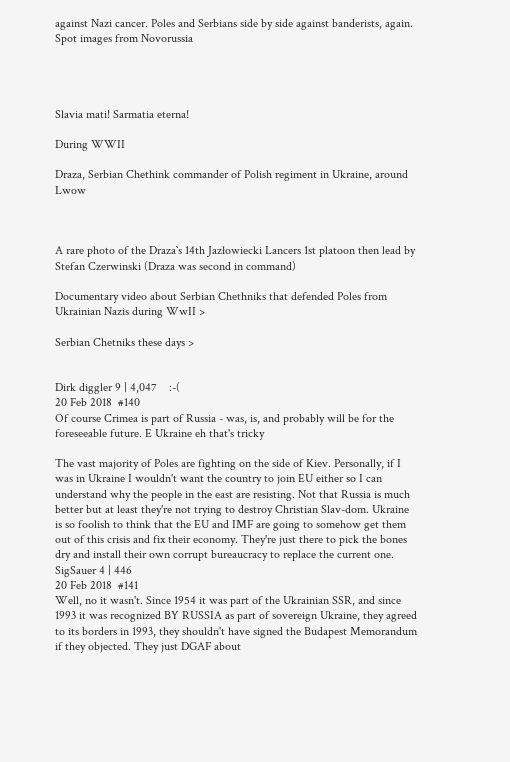against Nazi cancer. Poles and Serbians side by side against banderists, again. Spot images from Novorussia




Slavia mati! Sarmatia eterna!

During WWII

Draza, Serbian Chethink commander of Polish regiment in Ukraine, around Lwow



A rare photo of the Draza`s 14th Jazłowiecki Lancers 1st platoon then lead by Stefan Czerwinski (Draza was second in command)

Documentary video about Serbian Chethniks that defended Poles from Ukrainian Nazis during WwII >

Serbian Chetniks these days >


Dirk diggler 9 | 4,047    :-(
20 Feb 2018  #140
Of course Crimea is part of Russia - was, is, and probably will be for the foreseeable future. E Ukraine eh that's tricky

The vast majority of Poles are fighting on the side of Kiev. Personally, if I was in Ukraine I wouldn't want the country to join EU either so I can understand why the people in the east are resisting. Not that Russia is much better but at least they're not trying to destroy Christian Slav-dom. Ukraine is so foolish to think that the EU and IMF are going to somehow get them out of this crisis and fix their economy. They're just there to pick the bones dry and install their own corrupt bureaucracy to replace the current one.
SigSauer 4 | 446
20 Feb 2018  #141
Well, no it wasn't. Since 1954 it was part of the Ukrainian SSR, and since 1993 it was recognized BY RUSSIA as part of sovereign Ukraine, they agreed to its borders in 1993, they shouldn't have signed the Budapest Memorandum if they objected. They just DGAF about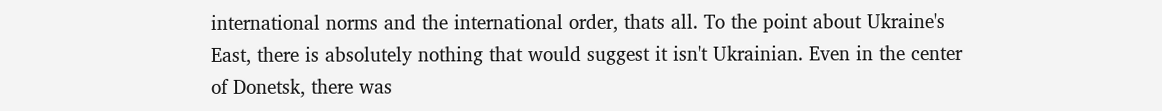international norms and the international order, thats all. To the point about Ukraine's East, there is absolutely nothing that would suggest it isn't Ukrainian. Even in the center of Donetsk, there was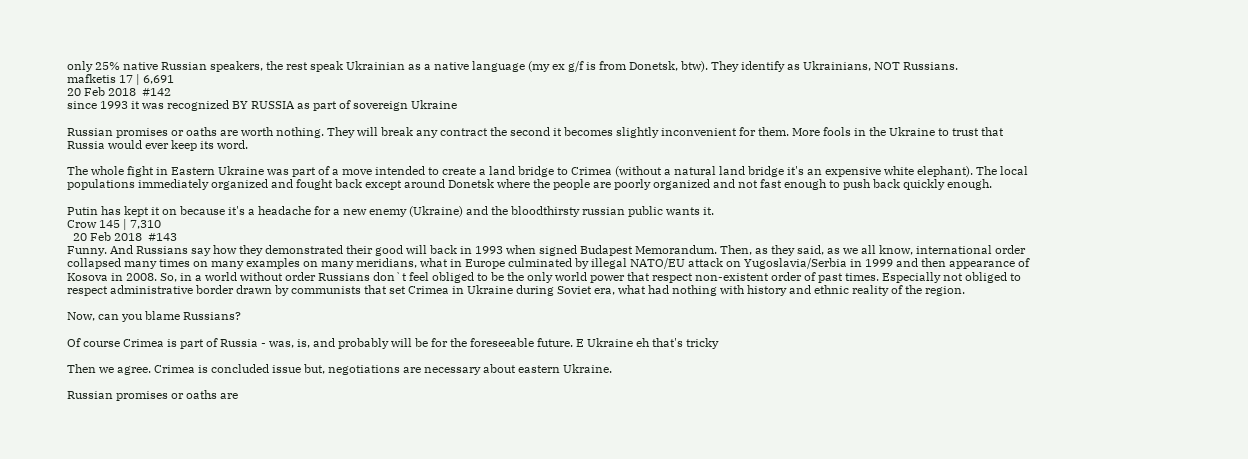only 25% native Russian speakers, the rest speak Ukrainian as a native language (my ex g/f is from Donetsk, btw). They identify as Ukrainians, NOT Russians.
mafketis 17 | 6,691
20 Feb 2018  #142
since 1993 it was recognized BY RUSSIA as part of sovereign Ukraine

Russian promises or oaths are worth nothing. They will break any contract the second it becomes slightly inconvenient for them. More fools in the Ukraine to trust that Russia would ever keep its word.

The whole fight in Eastern Ukraine was part of a move intended to create a land bridge to Crimea (without a natural land bridge it's an expensive white elephant). The local populations immediately organized and fought back except around Donetsk where the people are poorly organized and not fast enough to push back quickly enough.

Putin has kept it on because it's a headache for a new enemy (Ukraine) and the bloodthirsty russian public wants it.
Crow 145 | 7,310
  20 Feb 2018  #143
Funny. And Russians say how they demonstrated their good will back in 1993 when signed Budapest Memorandum. Then, as they said, as we all know, international order collapsed many times on many examples on many meridians, what in Europe culminated by illegal NATO/EU attack on Yugoslavia/Serbia in 1999 and then appearance of Kosova in 2008. So, in a world without order Russians don`t feel obliged to be the only world power that respect non-existent order of past times. Especially not obliged to respect administrative border drawn by communists that set Crimea in Ukraine during Soviet era, what had nothing with history and ethnic reality of the region.

Now, can you blame Russians?

Of course Crimea is part of Russia - was, is, and probably will be for the foreseeable future. E Ukraine eh that's tricky

Then we agree. Crimea is concluded issue but, negotiations are necessary about eastern Ukraine.

Russian promises or oaths are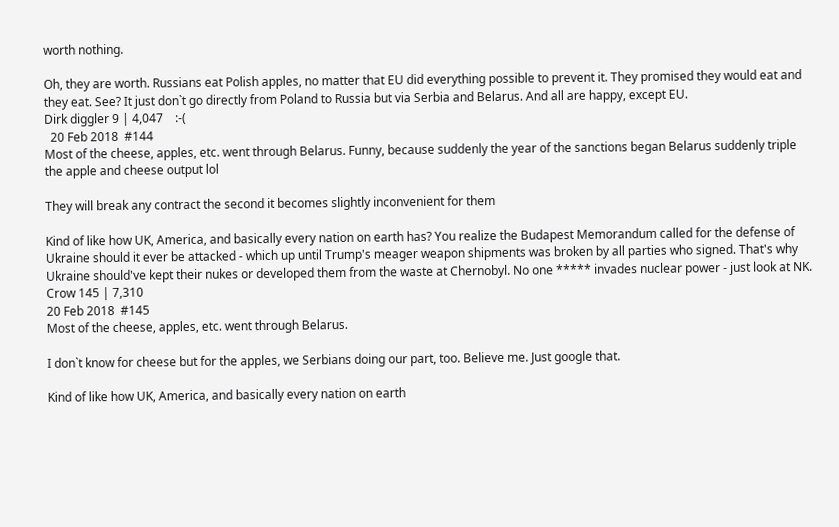worth nothing.

Oh, they are worth. Russians eat Polish apples, no matter that EU did everything possible to prevent it. They promised they would eat and they eat. See? It just don`t go directly from Poland to Russia but via Serbia and Belarus. And all are happy, except EU.
Dirk diggler 9 | 4,047    :-(
  20 Feb 2018  #144
Most of the cheese, apples, etc. went through Belarus. Funny, because suddenly the year of the sanctions began Belarus suddenly triple the apple and cheese output lol

They will break any contract the second it becomes slightly inconvenient for them

Kind of like how UK, America, and basically every nation on earth has? You realize the Budapest Memorandum called for the defense of Ukraine should it ever be attacked - which up until Trump's meager weapon shipments was broken by all parties who signed. That's why Ukraine should've kept their nukes or developed them from the waste at Chernobyl. No one ***** invades nuclear power - just look at NK.
Crow 145 | 7,310
20 Feb 2018  #145
Most of the cheese, apples, etc. went through Belarus.

I don`t know for cheese but for the apples, we Serbians doing our part, too. Believe me. Just google that.

Kind of like how UK, America, and basically every nation on earth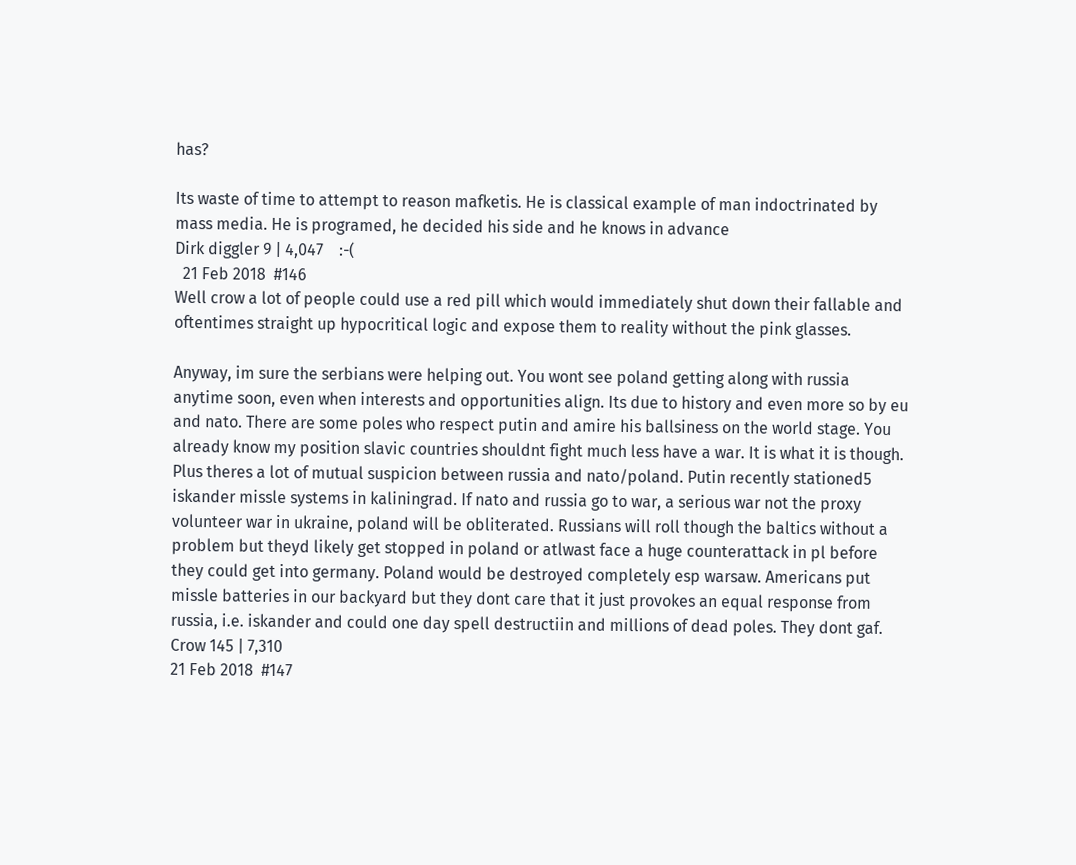has?

Its waste of time to attempt to reason mafketis. He is classical example of man indoctrinated by mass media. He is programed, he decided his side and he knows in advance
Dirk diggler 9 | 4,047    :-(
  21 Feb 2018  #146
Well crow a lot of people could use a red pill which would immediately shut down their fallable and oftentimes straight up hypocritical logic and expose them to reality without the pink glasses.

Anyway, im sure the serbians were helping out. You wont see poland getting along with russia anytime soon, even when interests and opportunities align. Its due to history and even more so by eu and nato. There are some poles who respect putin and amire his ballsiness on the world stage. You already know my position slavic countries shouldnt fight much less have a war. It is what it is though. Plus theres a lot of mutual suspicion between russia and nato/poland. Putin recently stationed5 iskander missle systems in kaliningrad. If nato and russia go to war, a serious war not the proxy volunteer war in ukraine, poland will be obliterated. Russians will roll though the baltics without a problem but theyd likely get stopped in poland or atlwast face a huge counterattack in pl before they could get into germany. Poland would be destroyed completely esp warsaw. Americans put missle batteries in our backyard but they dont care that it just provokes an equal response from russia, i.e. iskander and could one day spell destructiin and millions of dead poles. They dont gaf.
Crow 145 | 7,310
21 Feb 2018  #147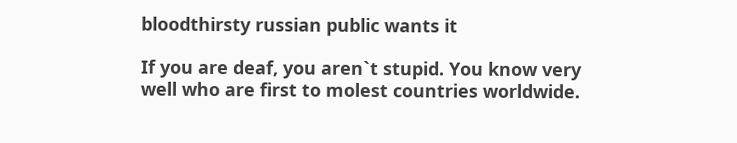bloodthirsty russian public wants it

If you are deaf, you aren`t stupid. You know very well who are first to molest countries worldwide.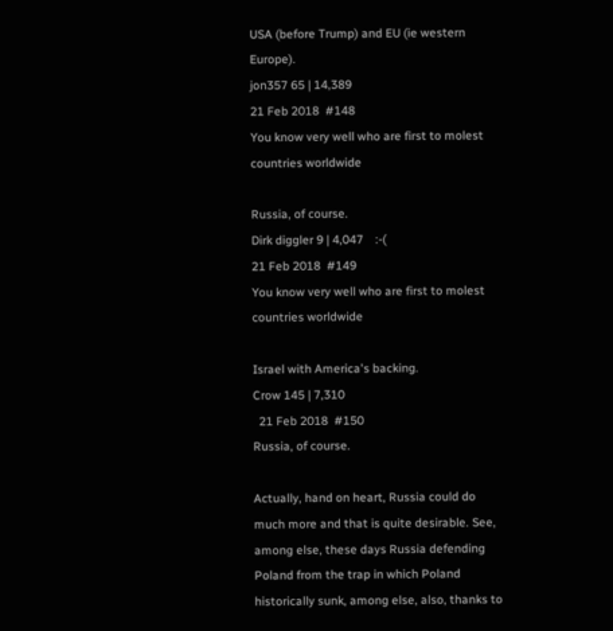USA (before Trump) and EU (ie western Europe).
jon357 65 | 14,389
21 Feb 2018  #148
You know very well who are first to molest countries worldwide

Russia, of course.
Dirk diggler 9 | 4,047    :-(
21 Feb 2018  #149
You know very well who are first to molest countries worldwide

Israel with America's backing.
Crow 145 | 7,310
  21 Feb 2018  #150
Russia, of course.

Actually, hand on heart, Russia could do much more and that is quite desirable. See, among else, these days Russia defending Poland from the trap in which Poland historically sunk, among else, also, thanks to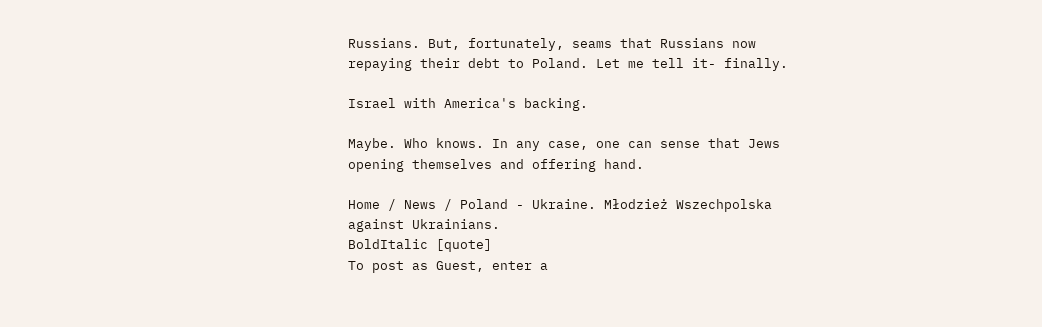Russians. But, fortunately, seams that Russians now repaying their debt to Poland. Let me tell it- finally.

Israel with America's backing.

Maybe. Who knows. In any case, one can sense that Jews opening themselves and offering hand.

Home / News / Poland - Ukraine. Młodzież Wszechpolska against Ukrainians.
BoldItalic [quote]
To post as Guest, enter a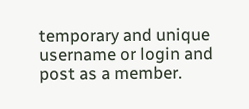temporary and unique username or login and post as a member.